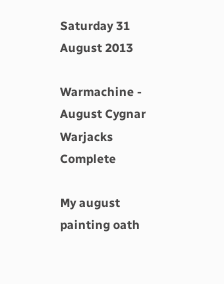Saturday 31 August 2013

Warmachine - August Cygnar Warjacks Complete

My august painting oath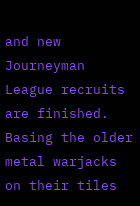and new Journeyman League recruits are finished. Basing the older metal warjacks on their tiles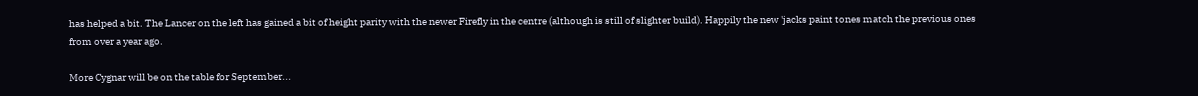has helped a bit. The Lancer on the left has gained a bit of height parity with the newer Firefly in the centre (although is still of slighter build). Happily the new 'jacks paint tones match the previous ones from over a year ago.

More Cygnar will be on the table for September...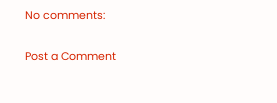No comments:

Post a Comment